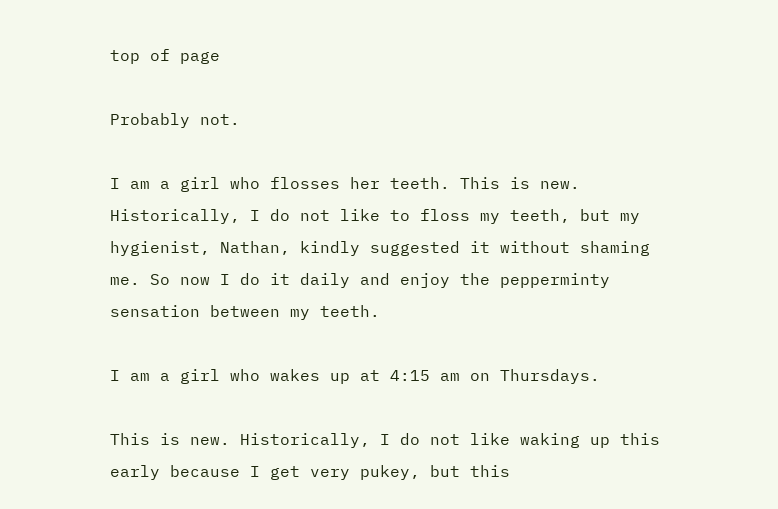top of page

Probably not.

I am a girl who flosses her teeth. This is new. Historically, I do not like to floss my teeth, but my hygienist, Nathan, kindly suggested it without shaming me. So now I do it daily and enjoy the pepperminty sensation between my teeth.

I am a girl who wakes up at 4:15 am on Thursdays.

This is new. Historically, I do not like waking up this early because I get very pukey, but this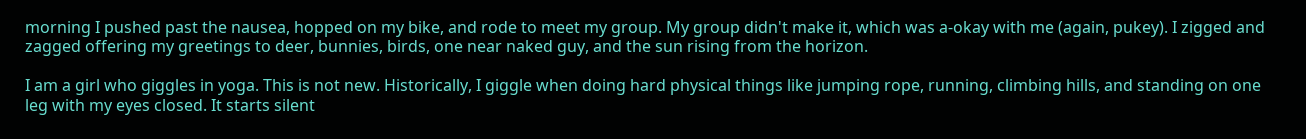morning I pushed past the nausea, hopped on my bike, and rode to meet my group. My group didn't make it, which was a-okay with me (again, pukey). I zigged and zagged offering my greetings to deer, bunnies, birds, one near naked guy, and the sun rising from the horizon.

I am a girl who giggles in yoga. This is not new. Historically, I giggle when doing hard physical things like jumping rope, running, climbing hills, and standing on one leg with my eyes closed. It starts silent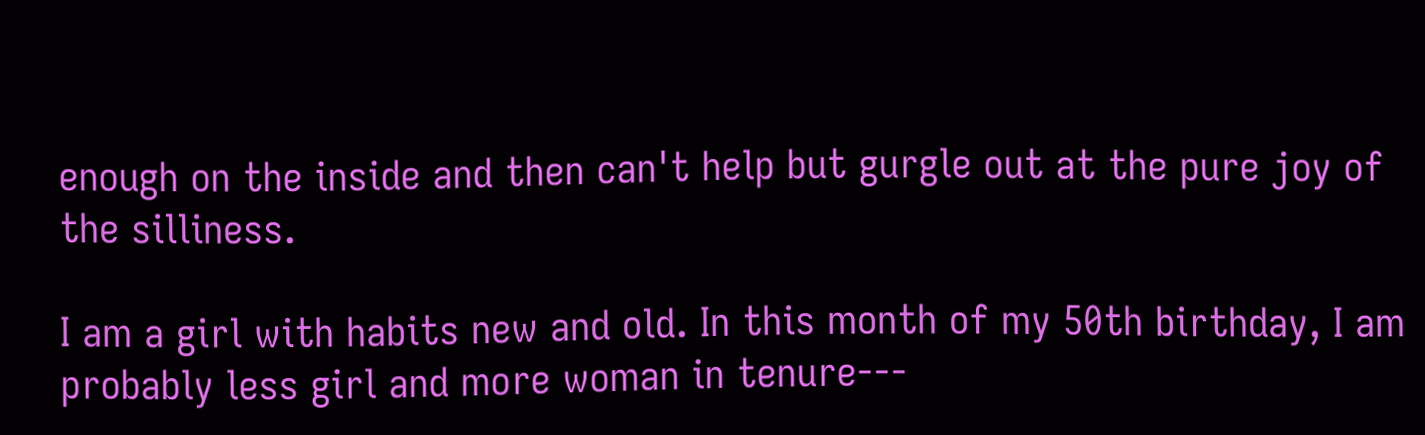enough on the inside and then can't help but gurgle out at the pure joy of the silliness.

I am a girl with habits new and old. In this month of my 50th birthday, I am probably less girl and more woman in tenure---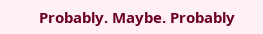Probably. Maybe. Probably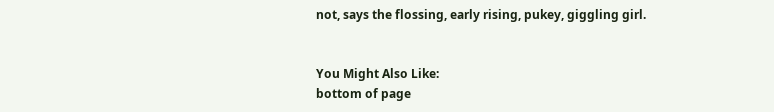not, says the flossing, early rising, pukey, giggling girl.


You Might Also Like:
bottom of page